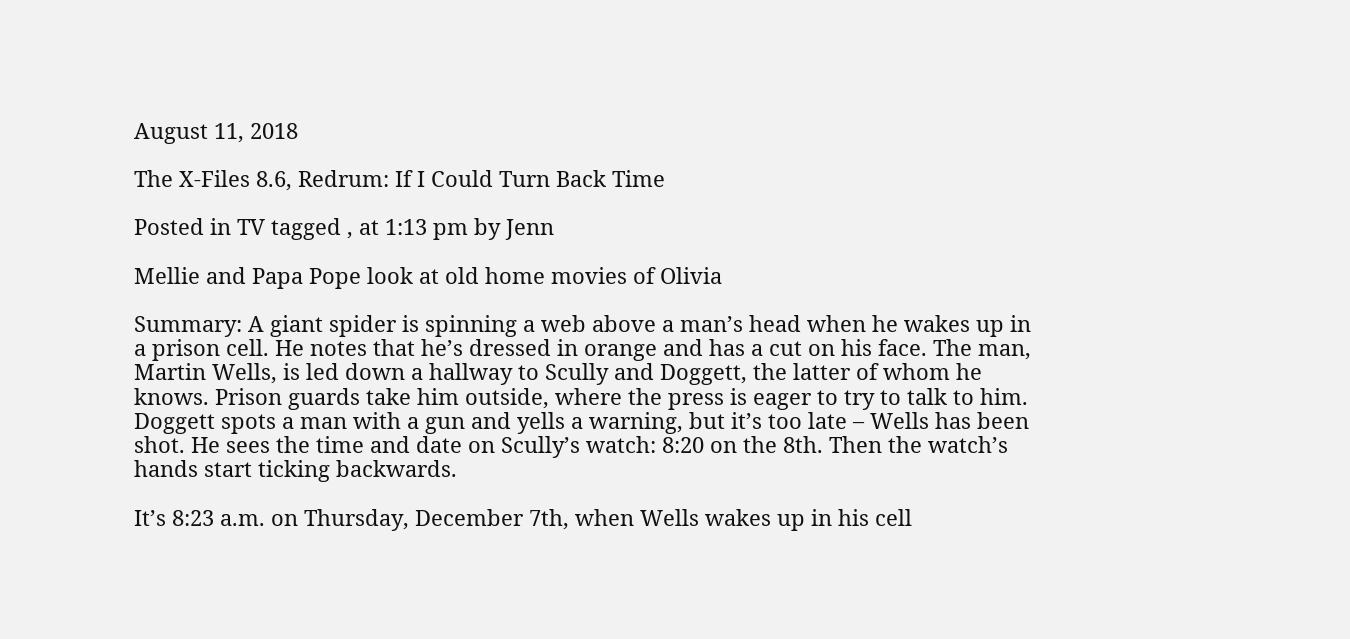August 11, 2018

The X-Files 8.6, Redrum: If I Could Turn Back Time

Posted in TV tagged , at 1:13 pm by Jenn

Mellie and Papa Pope look at old home movies of Olivia

Summary: A giant spider is spinning a web above a man’s head when he wakes up in a prison cell. He notes that he’s dressed in orange and has a cut on his face. The man, Martin Wells, is led down a hallway to Scully and Doggett, the latter of whom he knows. Prison guards take him outside, where the press is eager to try to talk to him. Doggett spots a man with a gun and yells a warning, but it’s too late – Wells has been shot. He sees the time and date on Scully’s watch: 8:20 on the 8th. Then the watch’s hands start ticking backwards.

It’s 8:23 a.m. on Thursday, December 7th, when Wells wakes up in his cell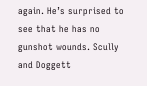again. He’s surprised to see that he has no gunshot wounds. Scully and Doggett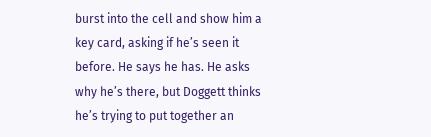burst into the cell and show him a key card, asking if he’s seen it before. He says he has. He asks why he’s there, but Doggett thinks he’s trying to put together an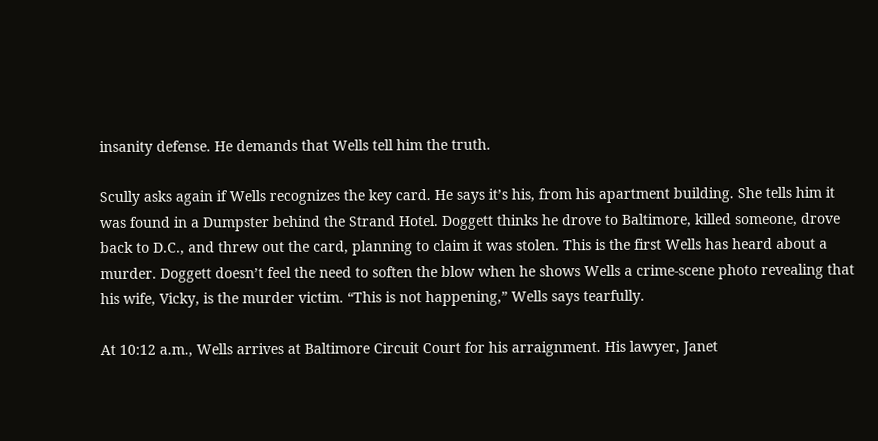insanity defense. He demands that Wells tell him the truth.

Scully asks again if Wells recognizes the key card. He says it’s his, from his apartment building. She tells him it was found in a Dumpster behind the Strand Hotel. Doggett thinks he drove to Baltimore, killed someone, drove back to D.C., and threw out the card, planning to claim it was stolen. This is the first Wells has heard about a murder. Doggett doesn’t feel the need to soften the blow when he shows Wells a crime-scene photo revealing that his wife, Vicky, is the murder victim. “This is not happening,” Wells says tearfully.

At 10:12 a.m., Wells arrives at Baltimore Circuit Court for his arraignment. His lawyer, Janet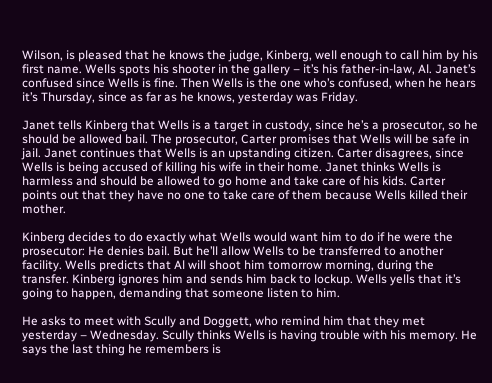Wilson, is pleased that he knows the judge, Kinberg, well enough to call him by his first name. Wells spots his shooter in the gallery – it’s his father-in-law, Al. Janet’s confused since Wells is fine. Then Wells is the one who’s confused, when he hears it’s Thursday, since as far as he knows, yesterday was Friday.

Janet tells Kinberg that Wells is a target in custody, since he’s a prosecutor, so he should be allowed bail. The prosecutor, Carter promises that Wells will be safe in jail. Janet continues that Wells is an upstanding citizen. Carter disagrees, since Wells is being accused of killing his wife in their home. Janet thinks Wells is harmless and should be allowed to go home and take care of his kids. Carter points out that they have no one to take care of them because Wells killed their mother.

Kinberg decides to do exactly what Wells would want him to do if he were the prosecutor: He denies bail. But he’ll allow Wells to be transferred to another facility. Wells predicts that Al will shoot him tomorrow morning, during the transfer. Kinberg ignores him and sends him back to lockup. Wells yells that it’s going to happen, demanding that someone listen to him.

He asks to meet with Scully and Doggett, who remind him that they met yesterday – Wednesday. Scully thinks Wells is having trouble with his memory. He says the last thing he remembers is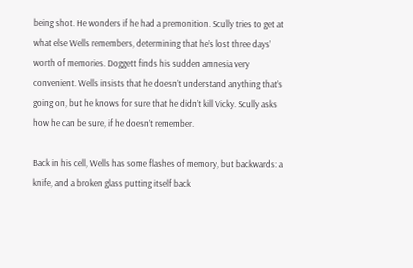being shot. He wonders if he had a premonition. Scully tries to get at what else Wells remembers, determining that he’s lost three days’ worth of memories. Doggett finds his sudden amnesia very convenient. Wells insists that he doesn’t understand anything that’s going on, but he knows for sure that he didn’t kill Vicky. Scully asks how he can be sure, if he doesn’t remember.

Back in his cell, Wells has some flashes of memory, but backwards: a knife, and a broken glass putting itself back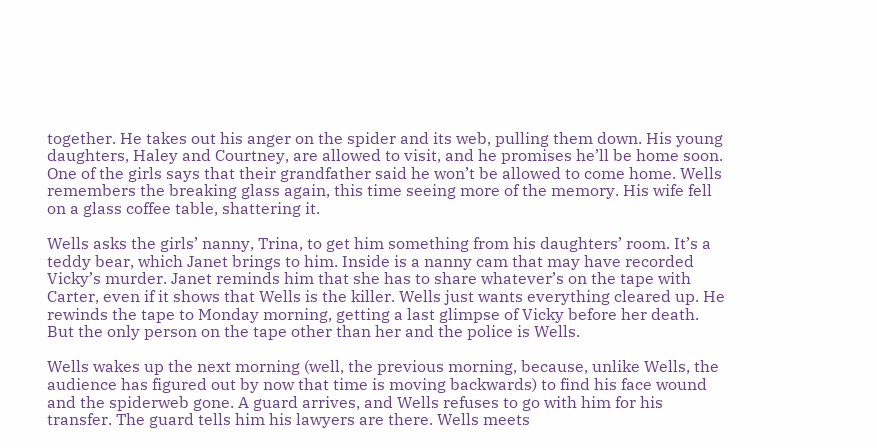together. He takes out his anger on the spider and its web, pulling them down. His young daughters, Haley and Courtney, are allowed to visit, and he promises he’ll be home soon. One of the girls says that their grandfather said he won’t be allowed to come home. Wells remembers the breaking glass again, this time seeing more of the memory. His wife fell on a glass coffee table, shattering it.

Wells asks the girls’ nanny, Trina, to get him something from his daughters’ room. It’s a teddy bear, which Janet brings to him. Inside is a nanny cam that may have recorded Vicky’s murder. Janet reminds him that she has to share whatever’s on the tape with Carter, even if it shows that Wells is the killer. Wells just wants everything cleared up. He rewinds the tape to Monday morning, getting a last glimpse of Vicky before her death. But the only person on the tape other than her and the police is Wells.

Wells wakes up the next morning (well, the previous morning, because, unlike Wells, the audience has figured out by now that time is moving backwards) to find his face wound and the spiderweb gone. A guard arrives, and Wells refuses to go with him for his transfer. The guard tells him his lawyers are there. Wells meets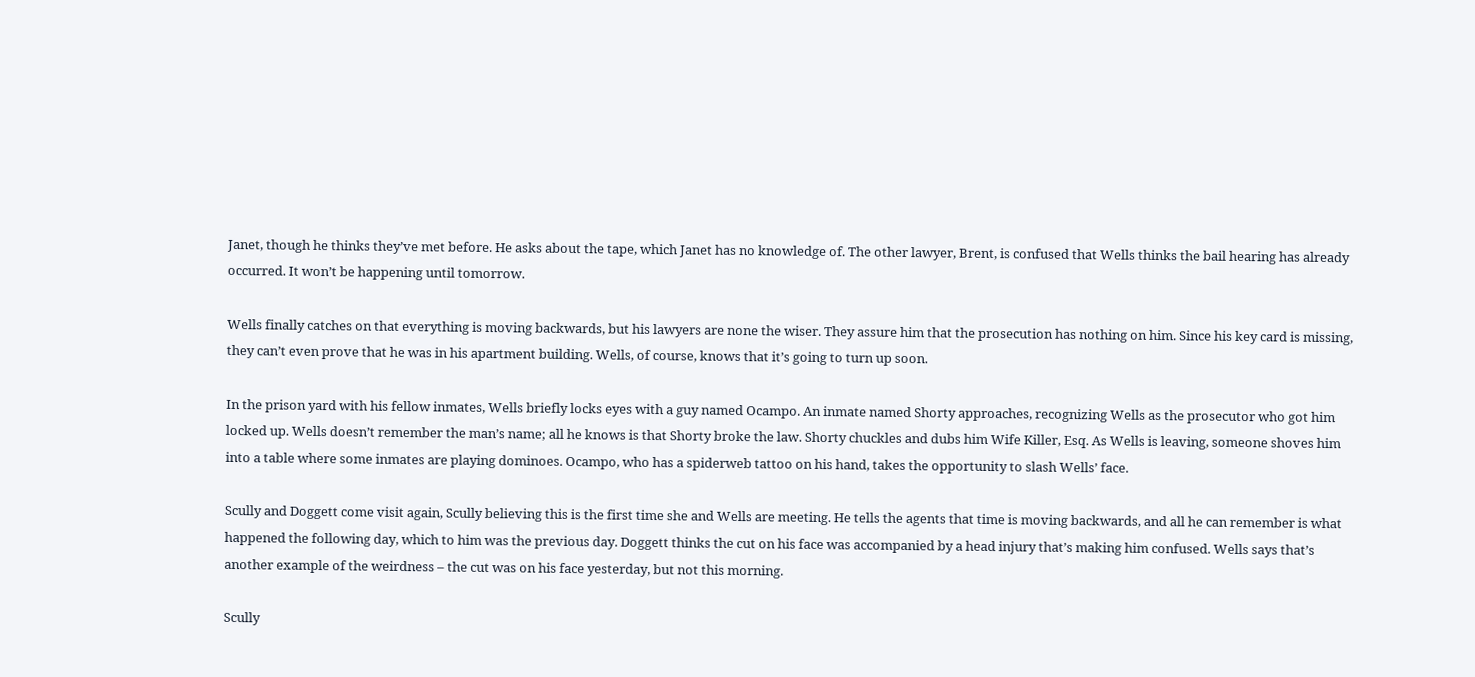Janet, though he thinks they’ve met before. He asks about the tape, which Janet has no knowledge of. The other lawyer, Brent, is confused that Wells thinks the bail hearing has already occurred. It won’t be happening until tomorrow.

Wells finally catches on that everything is moving backwards, but his lawyers are none the wiser. They assure him that the prosecution has nothing on him. Since his key card is missing, they can’t even prove that he was in his apartment building. Wells, of course, knows that it’s going to turn up soon.

In the prison yard with his fellow inmates, Wells briefly locks eyes with a guy named Ocampo. An inmate named Shorty approaches, recognizing Wells as the prosecutor who got him locked up. Wells doesn’t remember the man’s name; all he knows is that Shorty broke the law. Shorty chuckles and dubs him Wife Killer, Esq. As Wells is leaving, someone shoves him into a table where some inmates are playing dominoes. Ocampo, who has a spiderweb tattoo on his hand, takes the opportunity to slash Wells’ face.

Scully and Doggett come visit again, Scully believing this is the first time she and Wells are meeting. He tells the agents that time is moving backwards, and all he can remember is what happened the following day, which to him was the previous day. Doggett thinks the cut on his face was accompanied by a head injury that’s making him confused. Wells says that’s another example of the weirdness – the cut was on his face yesterday, but not this morning.

Scully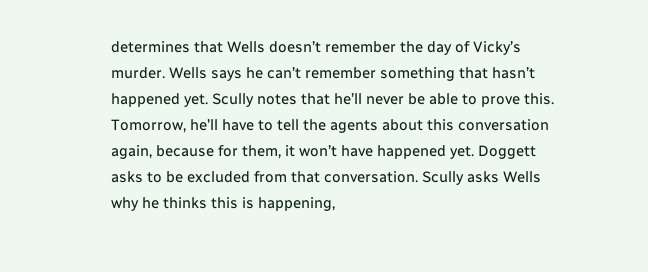determines that Wells doesn’t remember the day of Vicky’s murder. Wells says he can’t remember something that hasn’t happened yet. Scully notes that he’ll never be able to prove this. Tomorrow, he’ll have to tell the agents about this conversation again, because for them, it won’t have happened yet. Doggett asks to be excluded from that conversation. Scully asks Wells why he thinks this is happening,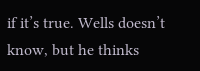if it’s true. Wells doesn’t know, but he thinks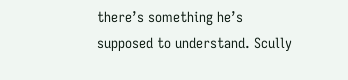there’s something he’s supposed to understand. Scully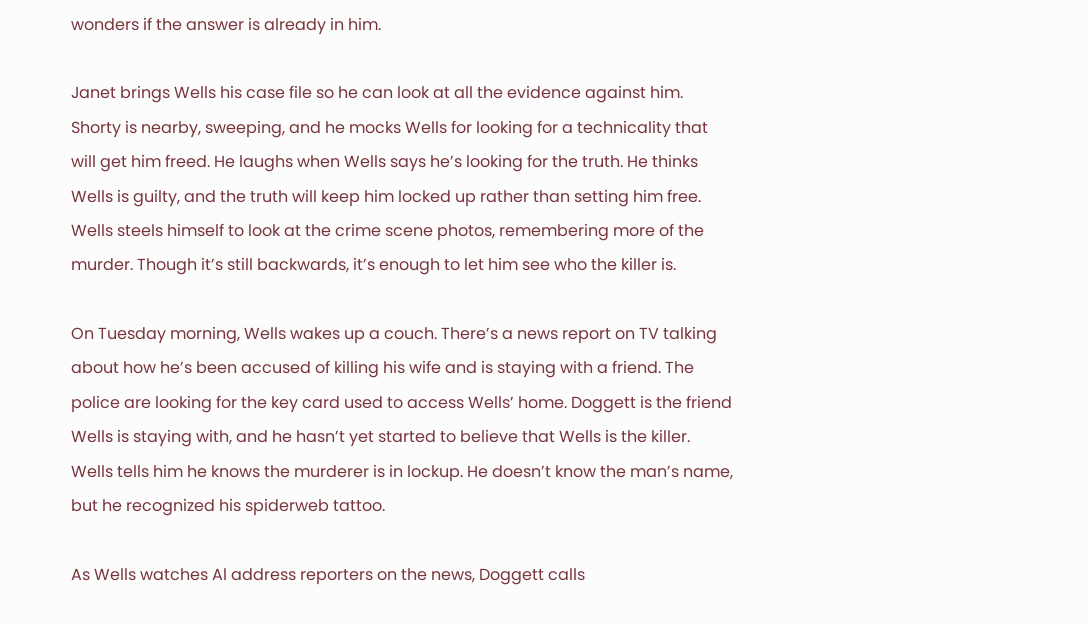wonders if the answer is already in him.

Janet brings Wells his case file so he can look at all the evidence against him. Shorty is nearby, sweeping, and he mocks Wells for looking for a technicality that will get him freed. He laughs when Wells says he’s looking for the truth. He thinks Wells is guilty, and the truth will keep him locked up rather than setting him free. Wells steels himself to look at the crime scene photos, remembering more of the murder. Though it’s still backwards, it’s enough to let him see who the killer is.

On Tuesday morning, Wells wakes up a couch. There’s a news report on TV talking about how he’s been accused of killing his wife and is staying with a friend. The police are looking for the key card used to access Wells’ home. Doggett is the friend Wells is staying with, and he hasn’t yet started to believe that Wells is the killer. Wells tells him he knows the murderer is in lockup. He doesn’t know the man’s name, but he recognized his spiderweb tattoo.

As Wells watches Al address reporters on the news, Doggett calls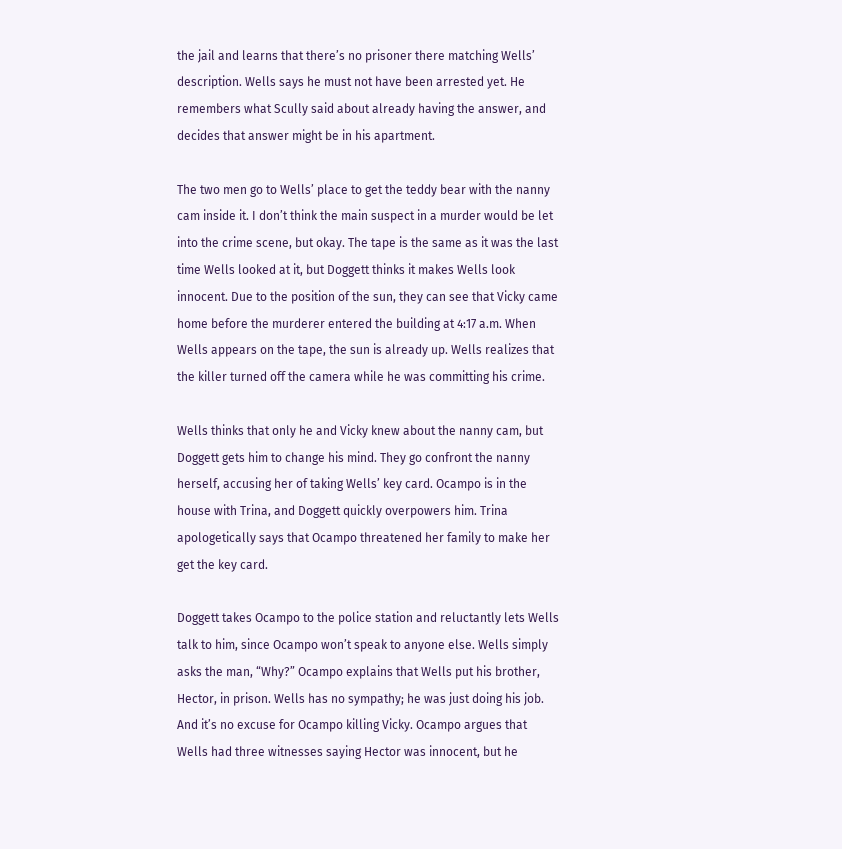the jail and learns that there’s no prisoner there matching Wells’ description. Wells says he must not have been arrested yet. He remembers what Scully said about already having the answer, and decides that answer might be in his apartment.

The two men go to Wells’ place to get the teddy bear with the nanny cam inside it. I don’t think the main suspect in a murder would be let into the crime scene, but okay. The tape is the same as it was the last time Wells looked at it, but Doggett thinks it makes Wells look innocent. Due to the position of the sun, they can see that Vicky came home before the murderer entered the building at 4:17 a.m. When Wells appears on the tape, the sun is already up. Wells realizes that the killer turned off the camera while he was committing his crime.

Wells thinks that only he and Vicky knew about the nanny cam, but Doggett gets him to change his mind. They go confront the nanny herself, accusing her of taking Wells’ key card. Ocampo is in the house with Trina, and Doggett quickly overpowers him. Trina apologetically says that Ocampo threatened her family to make her get the key card.

Doggett takes Ocampo to the police station and reluctantly lets Wells talk to him, since Ocampo won’t speak to anyone else. Wells simply asks the man, “Why?” Ocampo explains that Wells put his brother, Hector, in prison. Wells has no sympathy; he was just doing his job. And it’s no excuse for Ocampo killing Vicky. Ocampo argues that Wells had three witnesses saying Hector was innocent, but he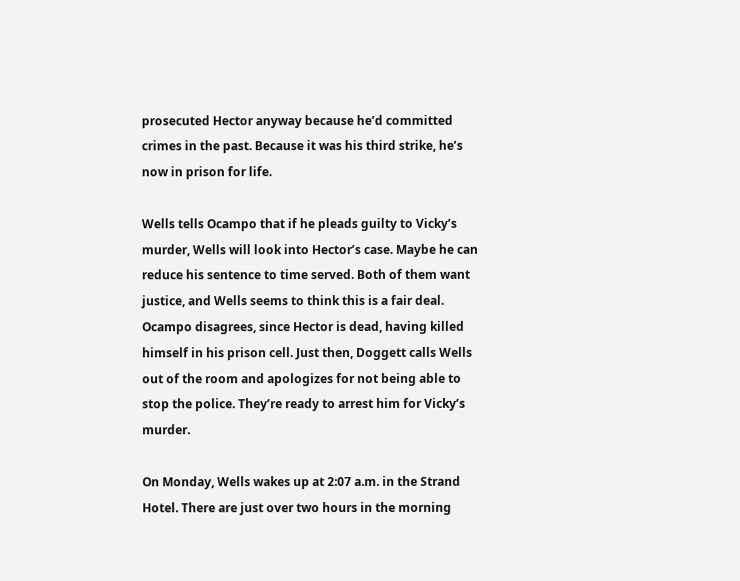prosecuted Hector anyway because he’d committed crimes in the past. Because it was his third strike, he’s now in prison for life.

Wells tells Ocampo that if he pleads guilty to Vicky’s murder, Wells will look into Hector’s case. Maybe he can reduce his sentence to time served. Both of them want justice, and Wells seems to think this is a fair deal. Ocampo disagrees, since Hector is dead, having killed himself in his prison cell. Just then, Doggett calls Wells out of the room and apologizes for not being able to stop the police. They’re ready to arrest him for Vicky’s murder.

On Monday, Wells wakes up at 2:07 a.m. in the Strand Hotel. There are just over two hours in the morning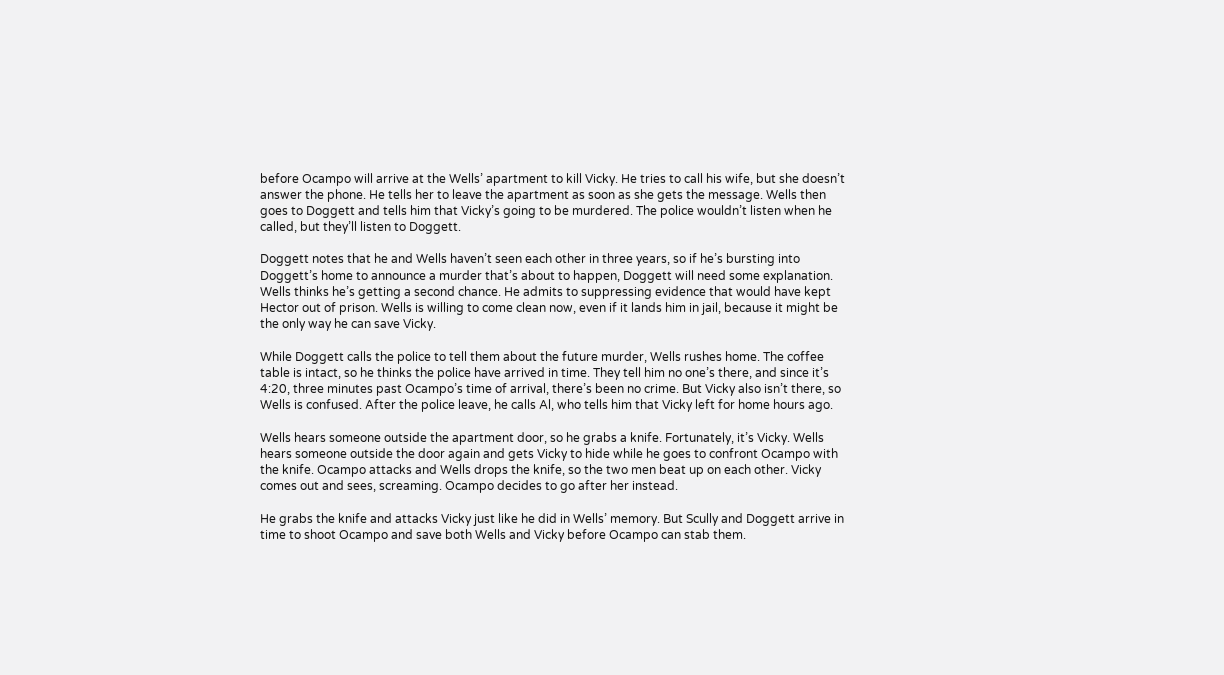before Ocampo will arrive at the Wells’ apartment to kill Vicky. He tries to call his wife, but she doesn’t answer the phone. He tells her to leave the apartment as soon as she gets the message. Wells then goes to Doggett and tells him that Vicky’s going to be murdered. The police wouldn’t listen when he called, but they’ll listen to Doggett.

Doggett notes that he and Wells haven’t seen each other in three years, so if he’s bursting into Doggett’s home to announce a murder that’s about to happen, Doggett will need some explanation. Wells thinks he’s getting a second chance. He admits to suppressing evidence that would have kept Hector out of prison. Wells is willing to come clean now, even if it lands him in jail, because it might be the only way he can save Vicky.

While Doggett calls the police to tell them about the future murder, Wells rushes home. The coffee table is intact, so he thinks the police have arrived in time. They tell him no one’s there, and since it’s 4:20, three minutes past Ocampo’s time of arrival, there’s been no crime. But Vicky also isn’t there, so Wells is confused. After the police leave, he calls Al, who tells him that Vicky left for home hours ago.

Wells hears someone outside the apartment door, so he grabs a knife. Fortunately, it’s Vicky. Wells hears someone outside the door again and gets Vicky to hide while he goes to confront Ocampo with the knife. Ocampo attacks and Wells drops the knife, so the two men beat up on each other. Vicky comes out and sees, screaming. Ocampo decides to go after her instead.

He grabs the knife and attacks Vicky just like he did in Wells’ memory. But Scully and Doggett arrive in time to shoot Ocampo and save both Wells and Vicky before Ocampo can stab them.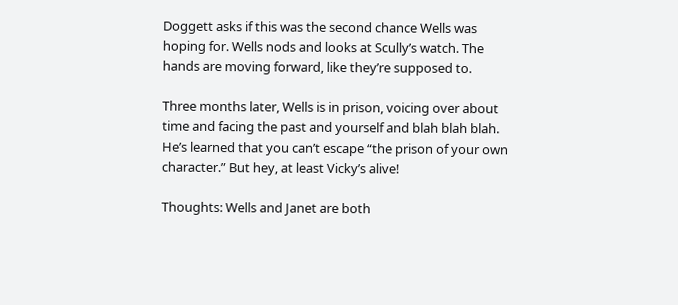Doggett asks if this was the second chance Wells was hoping for. Wells nods and looks at Scully’s watch. The hands are moving forward, like they’re supposed to.

Three months later, Wells is in prison, voicing over about time and facing the past and yourself and blah blah blah. He’s learned that you can’t escape “the prison of your own character.” But hey, at least Vicky’s alive!

Thoughts: Wells and Janet are both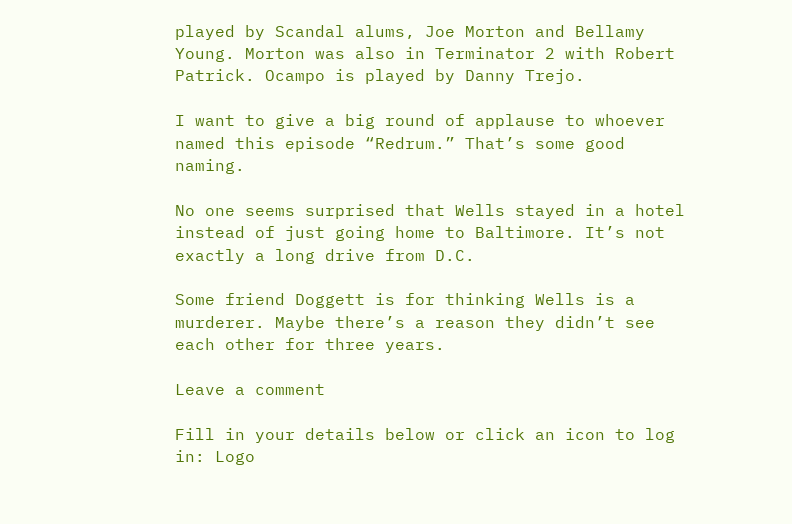played by Scandal alums, Joe Morton and Bellamy Young. Morton was also in Terminator 2 with Robert Patrick. Ocampo is played by Danny Trejo.

I want to give a big round of applause to whoever named this episode “Redrum.” That’s some good naming.

No one seems surprised that Wells stayed in a hotel instead of just going home to Baltimore. It’s not exactly a long drive from D.C.

Some friend Doggett is for thinking Wells is a murderer. Maybe there’s a reason they didn’t see each other for three years.

Leave a comment

Fill in your details below or click an icon to log in: Logo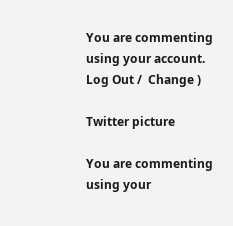You are commenting using your account. Log Out /  Change )

Twitter picture

You are commenting using your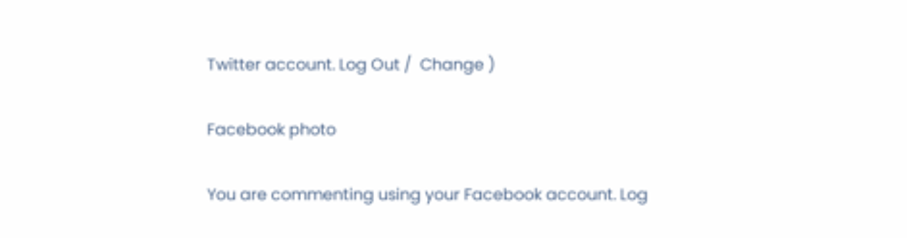Twitter account. Log Out /  Change )

Facebook photo

You are commenting using your Facebook account. Log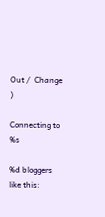Out /  Change )

Connecting to %s

%d bloggers like this: